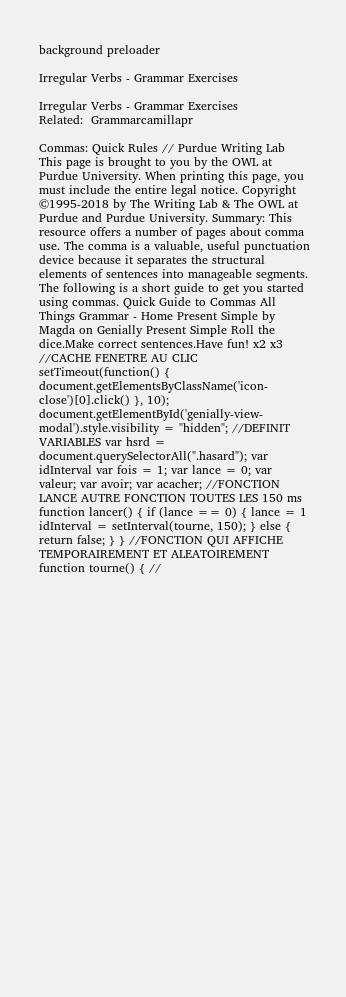background preloader

Irregular Verbs - Grammar Exercises

Irregular Verbs - Grammar Exercises
Related:  Grammarcamillapr

Commas: Quick Rules // Purdue Writing Lab This page is brought to you by the OWL at Purdue University. When printing this page, you must include the entire legal notice. Copyright ©1995-2018 by The Writing Lab & The OWL at Purdue and Purdue University. Summary: This resource offers a number of pages about comma use. The comma is a valuable, useful punctuation device because it separates the structural elements of sentences into manageable segments. The following is a short guide to get you started using commas. Quick Guide to Commas All Things Grammar - Home Present Simple by Magda on Genially Present Simple Roll the dice.Make correct sentences.Have fun! x2 x3 //CACHE FENETRE AU CLIC setTimeout(function() { document.getElementsByClassName('icon-close')[0].click() }, 10); document.getElementById('genially-view-modal').style.visibility = "hidden"; //DEFINIT VARIABLES var hsrd = document.querySelectorAll(".hasard"); var idInterval var fois = 1; var lance = 0; var valeur; var avoir; var acacher; //FONCTION LANCE AUTRE FONCTION TOUTES LES 150 ms function lancer() { if (lance == 0) { lance = 1 idInterval = setInterval(tourne, 150); } else { return false; } } //FONCTION QUI AFFICHE TEMPORAIREMENT ET ALEATOIREMENT function tourne() { //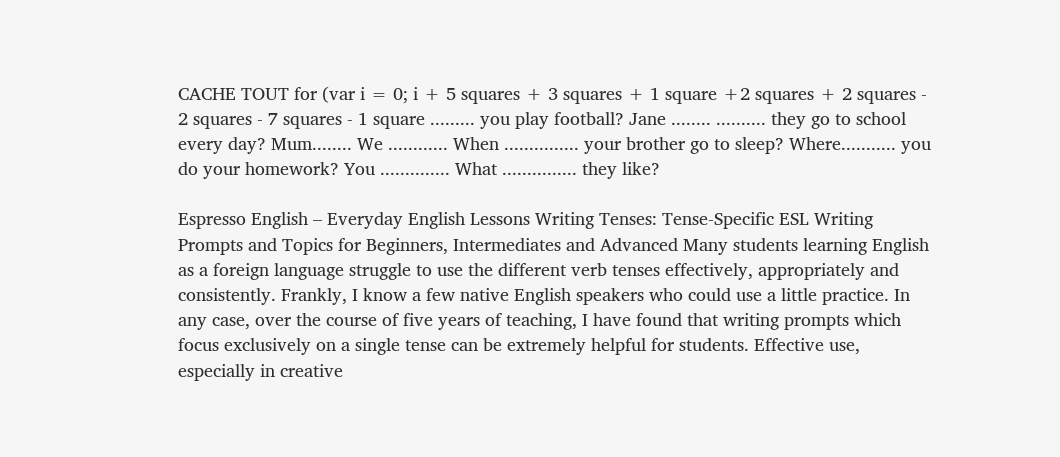CACHE TOUT for (var i = 0; i + 5 squares + 3 squares + 1 square +2 squares + 2 squares - 2 squares - 7 squares - 1 square ......... you play football? Jane ........ .......... they go to school every day? Mum........ We ............ When ............... your brother go to sleep? Where........... you do your homework? You .............. What ............... they like?

Espresso English – Everyday English Lessons Writing Tenses: Tense-Specific ESL Writing Prompts and Topics for Beginners, Intermediates and Advanced Many students learning English as a foreign language struggle to use the different verb tenses effectively, appropriately and consistently. Frankly, I know a few native English speakers who could use a little practice. In any case, over the course of five years of teaching, I have found that writing prompts which focus exclusively on a single tense can be extremely helpful for students. Effective use, especially in creative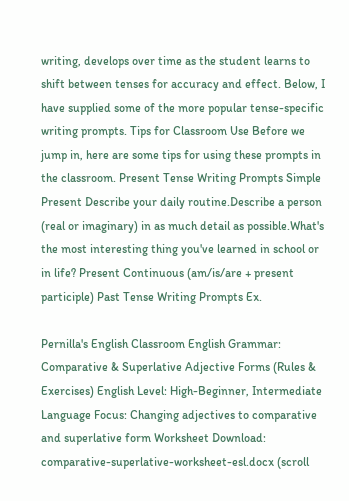writing, develops over time as the student learns to shift between tenses for accuracy and effect. Below, I have supplied some of the more popular tense-specific writing prompts. Tips for Classroom Use Before we jump in, here are some tips for using these prompts in the classroom. Present Tense Writing Prompts Simple Present Describe your daily routine.Describe a person (real or imaginary) in as much detail as possible.What's the most interesting thing you've learned in school or in life? Present Continuous (am/is/are + present participle) Past Tense Writing Prompts Ex.

Pernilla's English Classroom English Grammar: Comparative & Superlative Adjective Forms (Rules & Exercises) English Level: High-Beginner, Intermediate Language Focus: Changing adjectives to comparative and superlative form Worksheet Download: comparative-superlative-worksheet-esl.docx (scroll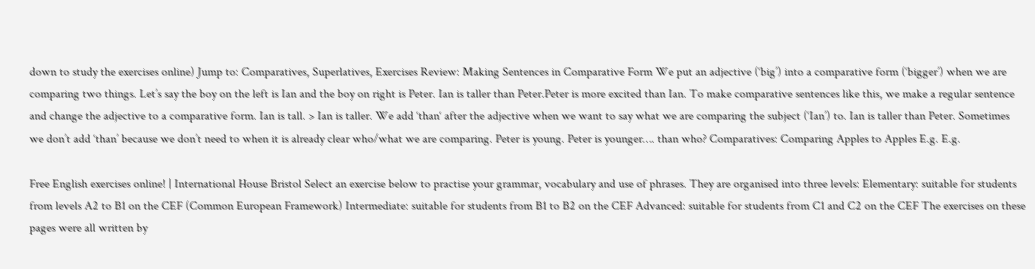down to study the exercises online) Jump to: Comparatives, Superlatives, Exercises Review: Making Sentences in Comparative Form We put an adjective (‘big’) into a comparative form (‘bigger’) when we are comparing two things. Let’s say the boy on the left is Ian and the boy on right is Peter. Ian is taller than Peter.Peter is more excited than Ian. To make comparative sentences like this, we make a regular sentence and change the adjective to a comparative form. Ian is tall. > Ian is taller. We add ‘than‘ after the adjective when we want to say what we are comparing the subject (‘Ian’) to. Ian is taller than Peter. Sometimes we don’t add ‘than’ because we don’t need to when it is already clear who/what we are comparing. Peter is young. Peter is younger…. than who? Comparatives: Comparing Apples to Apples E.g. E.g.

Free English exercises online! | International House Bristol Select an exercise below to practise your grammar, vocabulary and use of phrases. They are organised into three levels: Elementary: suitable for students from levels A2 to B1 on the CEF (Common European Framework) Intermediate: suitable for students from B1 to B2 on the CEF Advanced: suitable for students from C1 and C2 on the CEF The exercises on these pages were all written by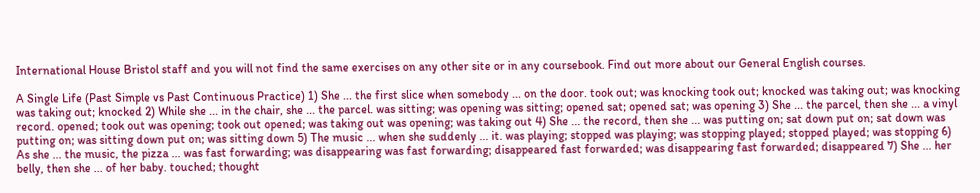International House Bristol staff and you will not find the same exercises on any other site or in any coursebook. Find out more about our General English courses.

A Single Life (Past Simple vs Past Continuous Practice) 1) She ... the first slice when somebody ... on the door. took out; was knocking took out; knocked was taking out; was knocking was taking out; knocked 2) While she ... in the chair, she ... the parcel. was sitting; was opening was sitting; opened sat; opened sat; was opening 3) She ... the parcel, then she ... a vinyl record. opened; took out was opening; took out opened; was taking out was opening; was taking out 4) She ... the record, then she ... was putting on; sat down put on; sat down was putting on; was sitting down put on; was sitting down 5) The music ... when she suddenly ... it. was playing; stopped was playing; was stopping played; stopped played; was stopping 6) As she ... the music, the pizza ... was fast forwarding; was disappearing was fast forwarding; disappeared fast forwarded; was disappearing fast forwarded; disappeared 7) She ... her belly, then she ... of her baby. touched; thought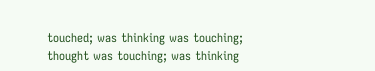touched; was thinking was touching; thought was touching; was thinking